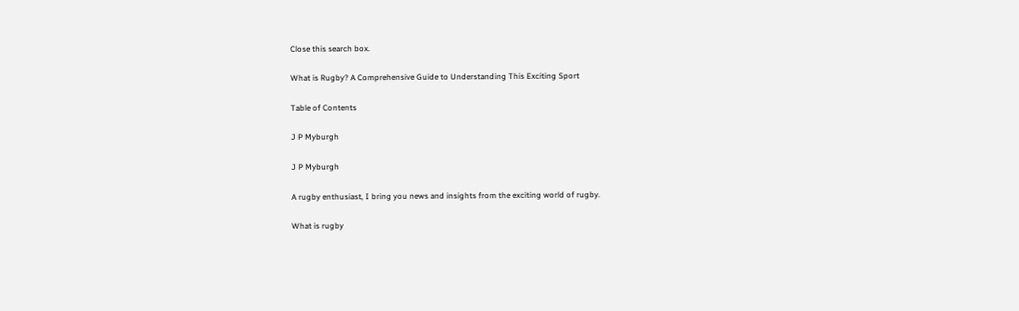Close this search box.

What is Rugby? A Comprehensive Guide to Understanding This Exciting Sport

Table of Contents

J P Myburgh

J P Myburgh

A rugby enthusiast, I bring you news and insights from the exciting world of rugby.

What is rugby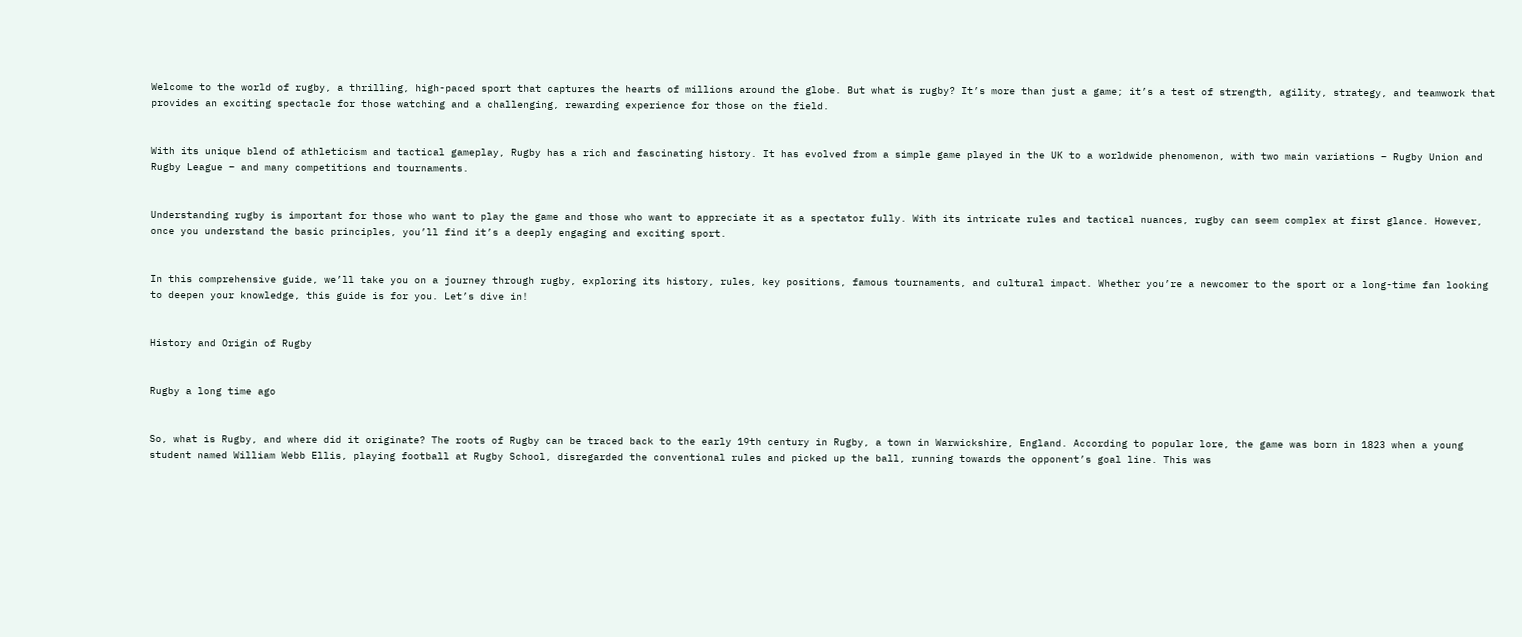Welcome to the world of rugby, a thrilling, high-paced sport that captures the hearts of millions around the globe. But what is rugby? It’s more than just a game; it’s a test of strength, agility, strategy, and teamwork that provides an exciting spectacle for those watching and a challenging, rewarding experience for those on the field.


With its unique blend of athleticism and tactical gameplay, Rugby has a rich and fascinating history. It has evolved from a simple game played in the UK to a worldwide phenomenon, with two main variations – Rugby Union and Rugby League – and many competitions and tournaments.


Understanding rugby is important for those who want to play the game and those who want to appreciate it as a spectator fully. With its intricate rules and tactical nuances, rugby can seem complex at first glance. However, once you understand the basic principles, you’ll find it’s a deeply engaging and exciting sport.


In this comprehensive guide, we’ll take you on a journey through rugby, exploring its history, rules, key positions, famous tournaments, and cultural impact. Whether you’re a newcomer to the sport or a long-time fan looking to deepen your knowledge, this guide is for you. Let’s dive in!


History and Origin of Rugby


Rugby a long time ago


So, what is Rugby, and where did it originate? The roots of Rugby can be traced back to the early 19th century in Rugby, a town in Warwickshire, England. According to popular lore, the game was born in 1823 when a young student named William Webb Ellis, playing football at Rugby School, disregarded the conventional rules and picked up the ball, running towards the opponent’s goal line. This was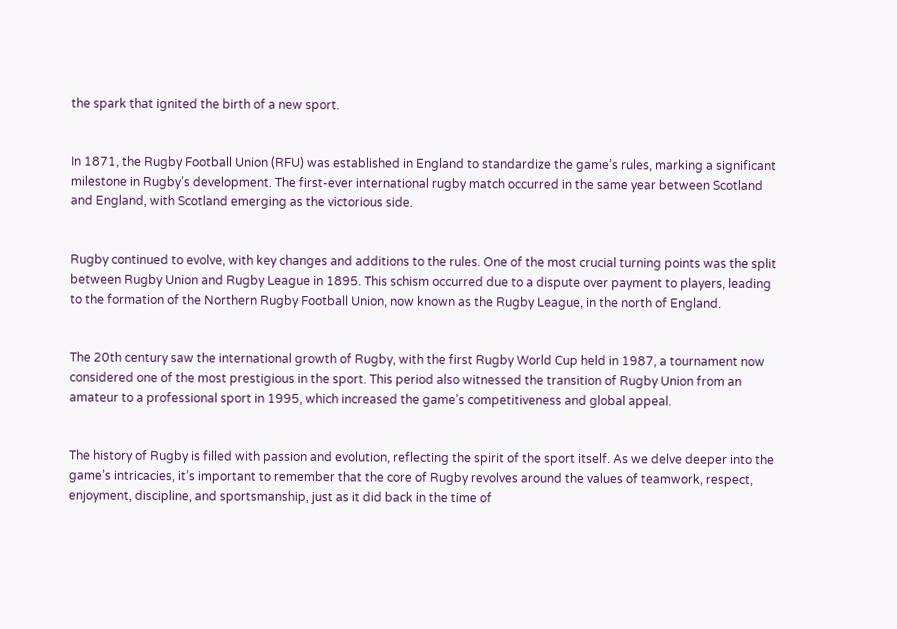the spark that ignited the birth of a new sport.


In 1871, the Rugby Football Union (RFU) was established in England to standardize the game’s rules, marking a significant milestone in Rugby’s development. The first-ever international rugby match occurred in the same year between Scotland and England, with Scotland emerging as the victorious side.


Rugby continued to evolve, with key changes and additions to the rules. One of the most crucial turning points was the split between Rugby Union and Rugby League in 1895. This schism occurred due to a dispute over payment to players, leading to the formation of the Northern Rugby Football Union, now known as the Rugby League, in the north of England.


The 20th century saw the international growth of Rugby, with the first Rugby World Cup held in 1987, a tournament now considered one of the most prestigious in the sport. This period also witnessed the transition of Rugby Union from an amateur to a professional sport in 1995, which increased the game’s competitiveness and global appeal.


The history of Rugby is filled with passion and evolution, reflecting the spirit of the sport itself. As we delve deeper into the game’s intricacies, it’s important to remember that the core of Rugby revolves around the values of teamwork, respect, enjoyment, discipline, and sportsmanship, just as it did back in the time of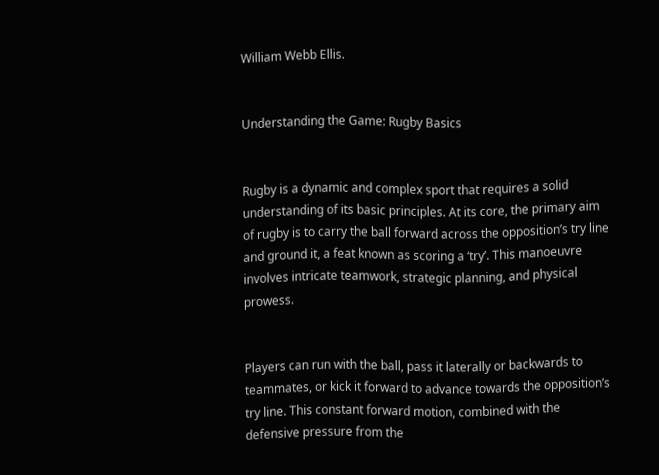William Webb Ellis.


Understanding the Game: Rugby Basics


Rugby is a dynamic and complex sport that requires a solid understanding of its basic principles. At its core, the primary aim of rugby is to carry the ball forward across the opposition’s try line and ground it, a feat known as scoring a ‘try’. This manoeuvre involves intricate teamwork, strategic planning, and physical prowess.


Players can run with the ball, pass it laterally or backwards to teammates, or kick it forward to advance towards the opposition’s try line. This constant forward motion, combined with the defensive pressure from the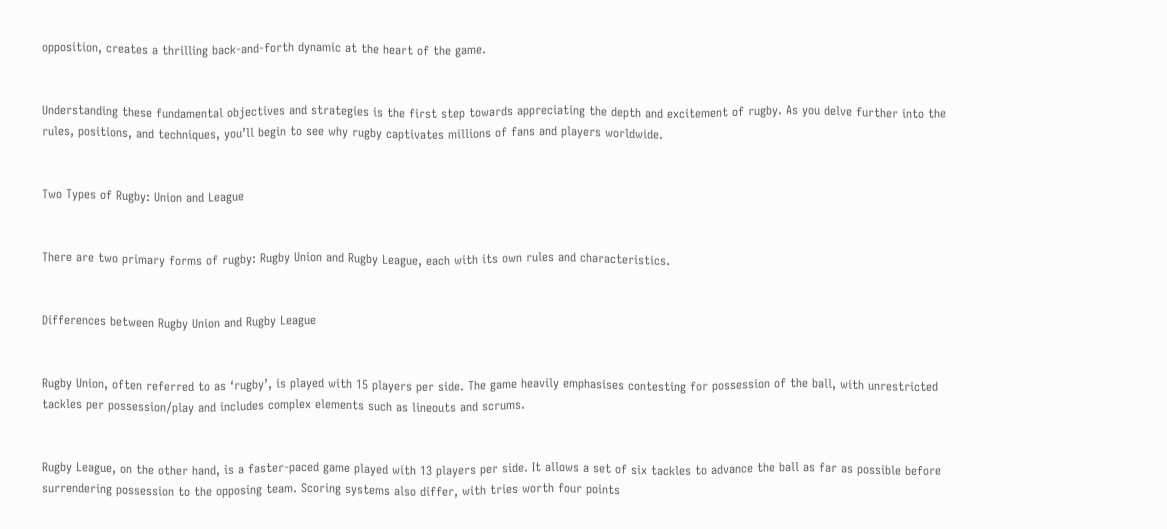opposition, creates a thrilling back-and-forth dynamic at the heart of the game.


Understanding these fundamental objectives and strategies is the first step towards appreciating the depth and excitement of rugby. As you delve further into the rules, positions, and techniques, you’ll begin to see why rugby captivates millions of fans and players worldwide.


Two Types of Rugby: Union and League


There are two primary forms of rugby: Rugby Union and Rugby League, each with its own rules and characteristics.


Differences between Rugby Union and Rugby League


Rugby Union, often referred to as ‘rugby’, is played with 15 players per side. The game heavily emphasises contesting for possession of the ball, with unrestricted tackles per possession/play and includes complex elements such as lineouts and scrums.


Rugby League, on the other hand, is a faster-paced game played with 13 players per side. It allows a set of six tackles to advance the ball as far as possible before surrendering possession to the opposing team. Scoring systems also differ, with tries worth four points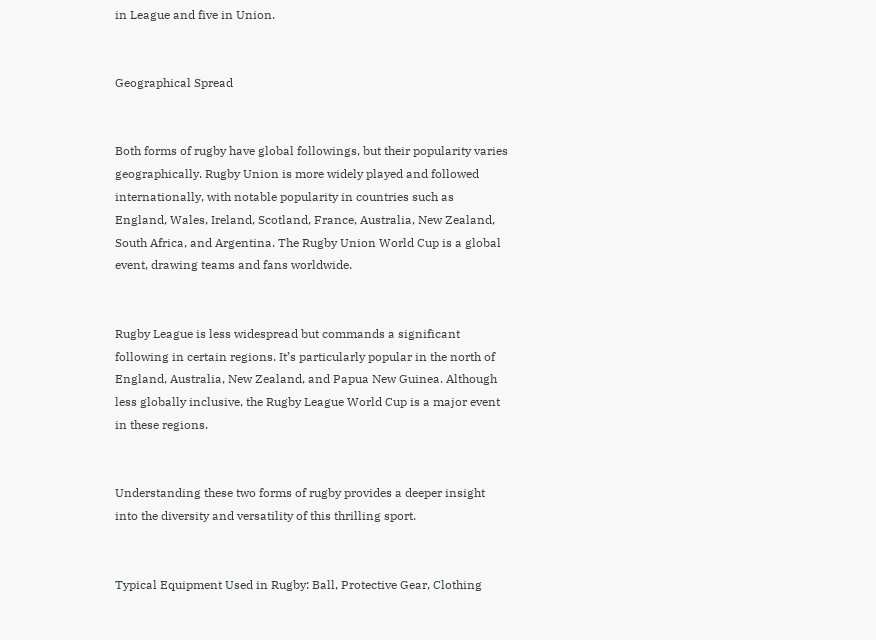in League and five in Union.


Geographical Spread


Both forms of rugby have global followings, but their popularity varies geographically. Rugby Union is more widely played and followed internationally, with notable popularity in countries such as England, Wales, Ireland, Scotland, France, Australia, New Zealand, South Africa, and Argentina. The Rugby Union World Cup is a global event, drawing teams and fans worldwide.


Rugby League is less widespread but commands a significant following in certain regions. It’s particularly popular in the north of England, Australia, New Zealand, and Papua New Guinea. Although less globally inclusive, the Rugby League World Cup is a major event in these regions.


Understanding these two forms of rugby provides a deeper insight into the diversity and versatility of this thrilling sport.


Typical Equipment Used in Rugby: Ball, Protective Gear, Clothing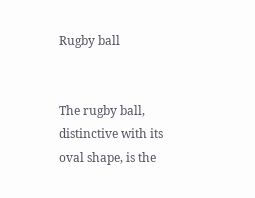Rugby ball


The rugby ball, distinctive with its oval shape, is the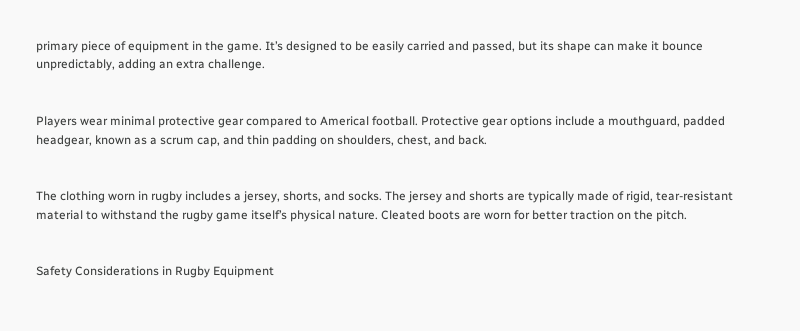primary piece of equipment in the game. It’s designed to be easily carried and passed, but its shape can make it bounce unpredictably, adding an extra challenge.


Players wear minimal protective gear compared to Americal football. Protective gear options include a mouthguard, padded headgear, known as a scrum cap, and thin padding on shoulders, chest, and back.


The clothing worn in rugby includes a jersey, shorts, and socks. The jersey and shorts are typically made of rigid, tear-resistant material to withstand the rugby game itself’s physical nature. Cleated boots are worn for better traction on the pitch.


Safety Considerations in Rugby Equipment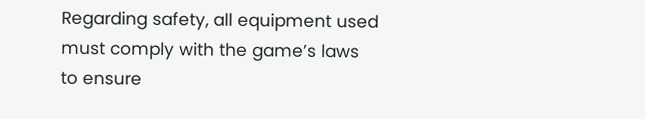Regarding safety, all equipment used must comply with the game’s laws to ensure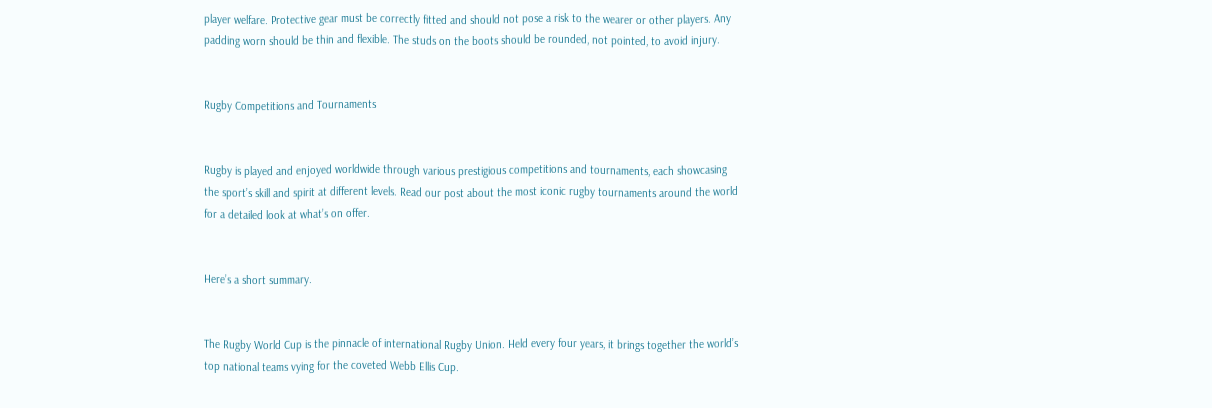player welfare. Protective gear must be correctly fitted and should not pose a risk to the wearer or other players. Any padding worn should be thin and flexible. The studs on the boots should be rounded, not pointed, to avoid injury.


Rugby Competitions and Tournaments


Rugby is played and enjoyed worldwide through various prestigious competitions and tournaments, each showcasing the sport’s skill and spirit at different levels. Read our post about the most iconic rugby tournaments around the world for a detailed look at what’s on offer.


Here’s a short summary.


The Rugby World Cup is the pinnacle of international Rugby Union. Held every four years, it brings together the world’s top national teams vying for the coveted Webb Ellis Cup.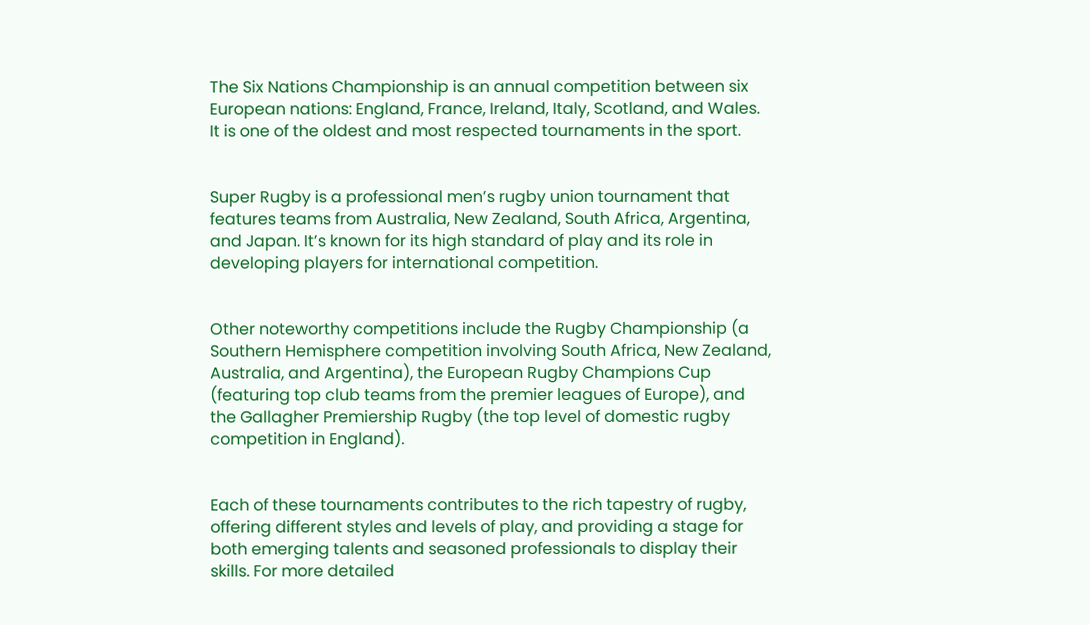The Six Nations Championship is an annual competition between six European nations: England, France, Ireland, Italy, Scotland, and Wales. It is one of the oldest and most respected tournaments in the sport.


Super Rugby is a professional men’s rugby union tournament that features teams from Australia, New Zealand, South Africa, Argentina, and Japan. It’s known for its high standard of play and its role in developing players for international competition.


Other noteworthy competitions include the Rugby Championship (a Southern Hemisphere competition involving South Africa, New Zealand, Australia, and Argentina), the European Rugby Champions Cup (featuring top club teams from the premier leagues of Europe), and the Gallagher Premiership Rugby (the top level of domestic rugby competition in England).


Each of these tournaments contributes to the rich tapestry of rugby, offering different styles and levels of play, and providing a stage for both emerging talents and seasoned professionals to display their skills. For more detailed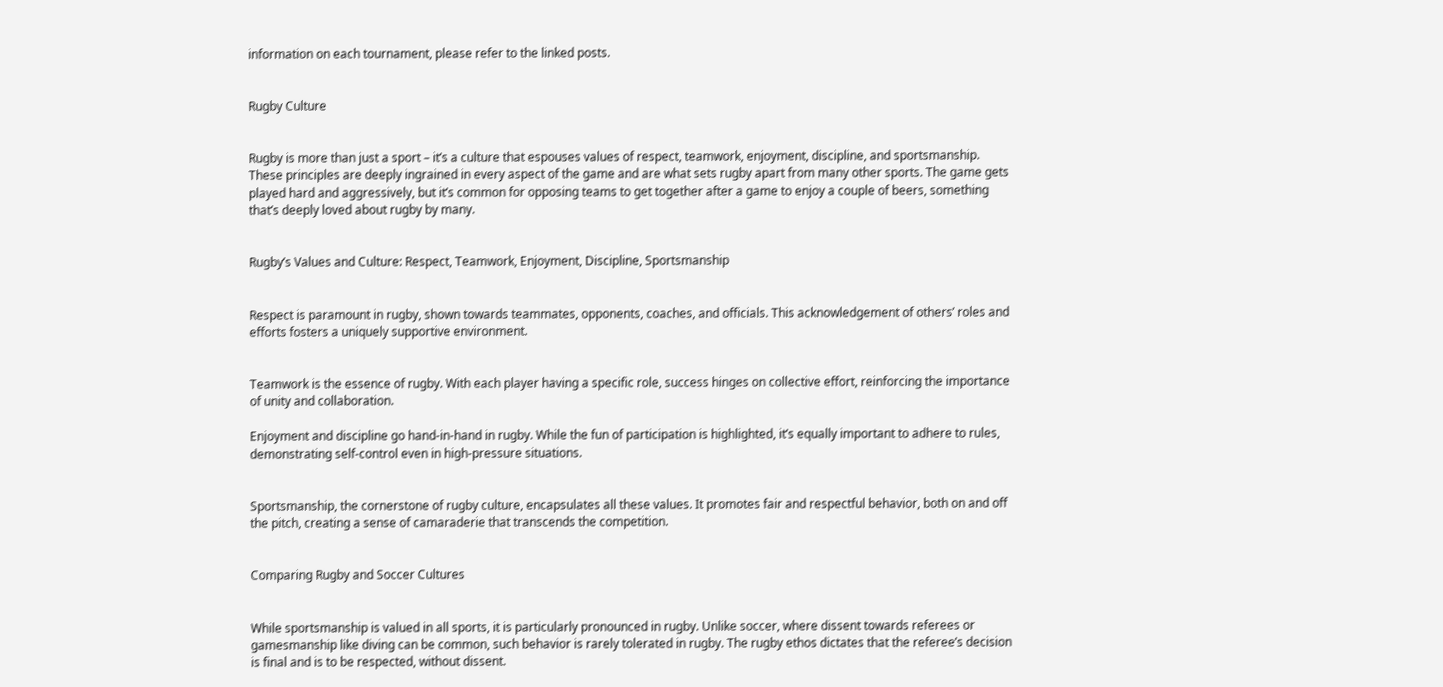information on each tournament, please refer to the linked posts.


Rugby Culture


Rugby is more than just a sport – it’s a culture that espouses values of respect, teamwork, enjoyment, discipline, and sportsmanship. These principles are deeply ingrained in every aspect of the game and are what sets rugby apart from many other sports. The game gets played hard and aggressively, but it’s common for opposing teams to get together after a game to enjoy a couple of beers, something that’s deeply loved about rugby by many.


Rugby’s Values and Culture: Respect, Teamwork, Enjoyment, Discipline, Sportsmanship


Respect is paramount in rugby, shown towards teammates, opponents, coaches, and officials. This acknowledgement of others’ roles and efforts fosters a uniquely supportive environment.


Teamwork is the essence of rugby. With each player having a specific role, success hinges on collective effort, reinforcing the importance of unity and collaboration.

Enjoyment and discipline go hand-in-hand in rugby. While the fun of participation is highlighted, it’s equally important to adhere to rules, demonstrating self-control even in high-pressure situations.


Sportsmanship, the cornerstone of rugby culture, encapsulates all these values. It promotes fair and respectful behavior, both on and off the pitch, creating a sense of camaraderie that transcends the competition.


Comparing Rugby and Soccer Cultures


While sportsmanship is valued in all sports, it is particularly pronounced in rugby. Unlike soccer, where dissent towards referees or gamesmanship like diving can be common, such behavior is rarely tolerated in rugby. The rugby ethos dictates that the referee’s decision is final and is to be respected, without dissent.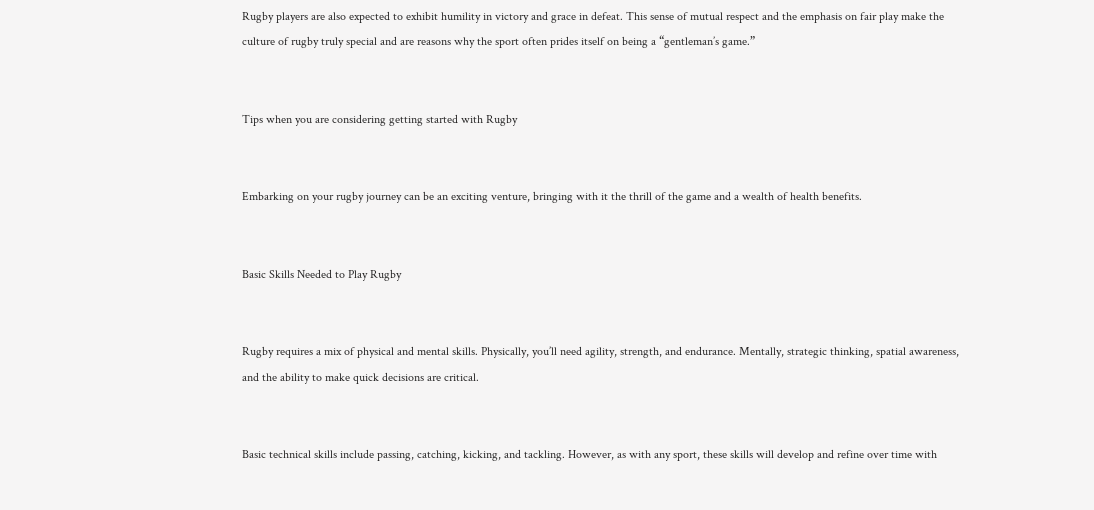Rugby players are also expected to exhibit humility in victory and grace in defeat. This sense of mutual respect and the emphasis on fair play make the culture of rugby truly special and are reasons why the sport often prides itself on being a “gentleman’s game.”


Tips when you are considering getting started with Rugby


Embarking on your rugby journey can be an exciting venture, bringing with it the thrill of the game and a wealth of health benefits.


Basic Skills Needed to Play Rugby


Rugby requires a mix of physical and mental skills. Physically, you’ll need agility, strength, and endurance. Mentally, strategic thinking, spatial awareness, and the ability to make quick decisions are critical.


Basic technical skills include passing, catching, kicking, and tackling. However, as with any sport, these skills will develop and refine over time with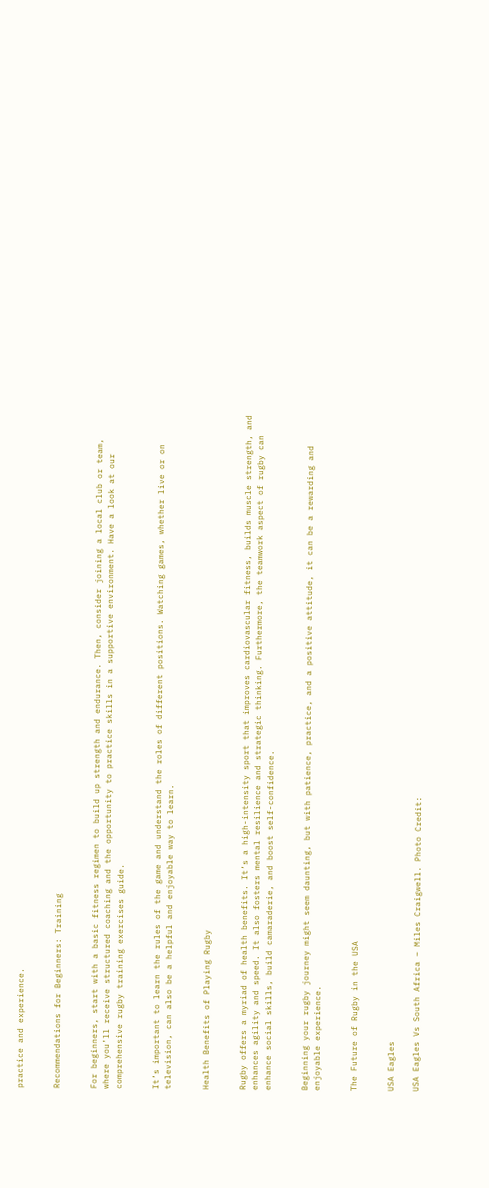practice and experience.


Recommendations for Beginners: Training


For beginners, start with a basic fitness regimen to build up strength and endurance. Then, consider joining a local club or team, where you’ll receive structured coaching and the opportunity to practice skills in a supportive environment. Have a look at our comprehensive rugby training exercises guide.


It’s important to learn the rules of the game and understand the roles of different positions. Watching games, whether live or on television, can also be a helpful and enjoyable way to learn.


Health Benefits of Playing Rugby


Rugby offers a myriad of health benefits. It’s a high-intensity sport that improves cardiovascular fitness, builds muscle strength, and enhances agility and speed. It also fosters mental resilience and strategic thinking. Furthermore, the teamwork aspect of rugby can enhance social skills, build camaraderie, and boost self-confidence.


Beginning your rugby journey might seem daunting, but with patience, practice, and a positive attitude, it can be a rewarding and enjoyable experience.


The Future of Rugby in the USA


USA Eagles

USA Eagles Vs South Africa – Miles Craigwell. Photo Credit: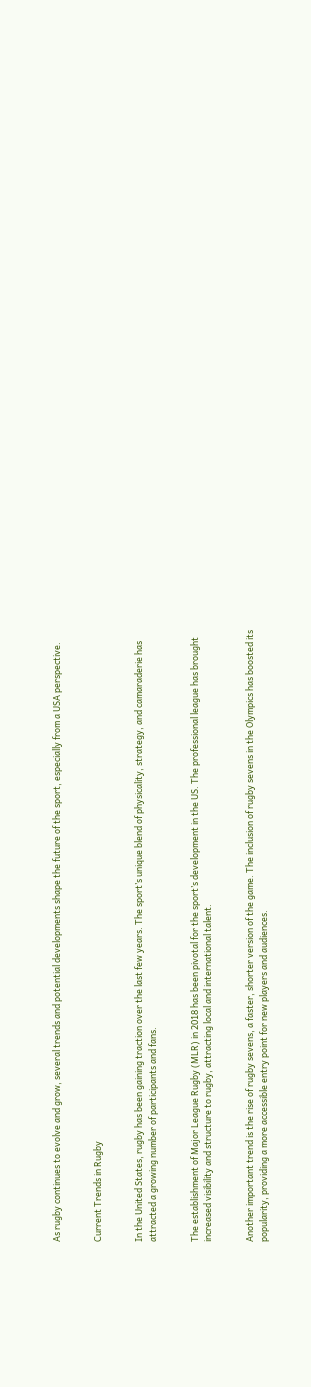As rugby continues to evolve and grow, several trends and potential developments shape the future of the sport, especially from a USA perspective.


Current Trends in Rugby


In the United States, rugby has been gaining traction over the last few years. The sport’s unique blend of physicality, strategy, and camaraderie has attracted a growing number of participants and fans.


The establishment of Major League Rugby (MLR) in 2018 has been pivotal for the sport’s development in the US. The professional league has brought increased visibility and structure to rugby, attracting local and international talent.


Another important trend is the rise of rugby sevens, a faster, shorter version of the game. The inclusion of rugby sevens in the Olympics has boosted its popularity, providing a more accessible entry point for new players and audiences.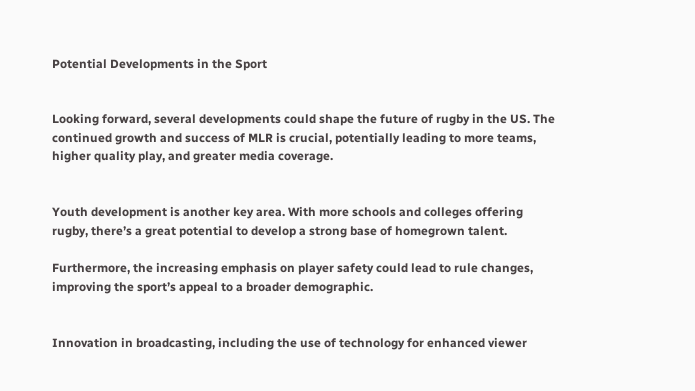Potential Developments in the Sport


Looking forward, several developments could shape the future of rugby in the US. The continued growth and success of MLR is crucial, potentially leading to more teams, higher quality play, and greater media coverage.


Youth development is another key area. With more schools and colleges offering rugby, there’s a great potential to develop a strong base of homegrown talent.

Furthermore, the increasing emphasis on player safety could lead to rule changes, improving the sport’s appeal to a broader demographic.


Innovation in broadcasting, including the use of technology for enhanced viewer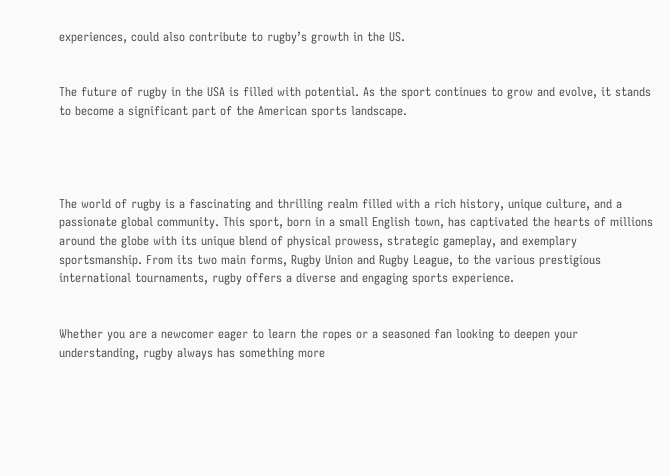experiences, could also contribute to rugby’s growth in the US.


The future of rugby in the USA is filled with potential. As the sport continues to grow and evolve, it stands to become a significant part of the American sports landscape.




The world of rugby is a fascinating and thrilling realm filled with a rich history, unique culture, and a passionate global community. This sport, born in a small English town, has captivated the hearts of millions around the globe with its unique blend of physical prowess, strategic gameplay, and exemplary sportsmanship. From its two main forms, Rugby Union and Rugby League, to the various prestigious international tournaments, rugby offers a diverse and engaging sports experience.


Whether you are a newcomer eager to learn the ropes or a seasoned fan looking to deepen your understanding, rugby always has something more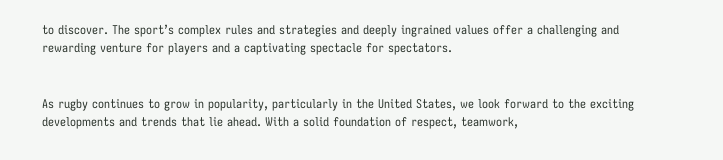to discover. The sport’s complex rules and strategies and deeply ingrained values offer a challenging and rewarding venture for players and a captivating spectacle for spectators.


As rugby continues to grow in popularity, particularly in the United States, we look forward to the exciting developments and trends that lie ahead. With a solid foundation of respect, teamwork,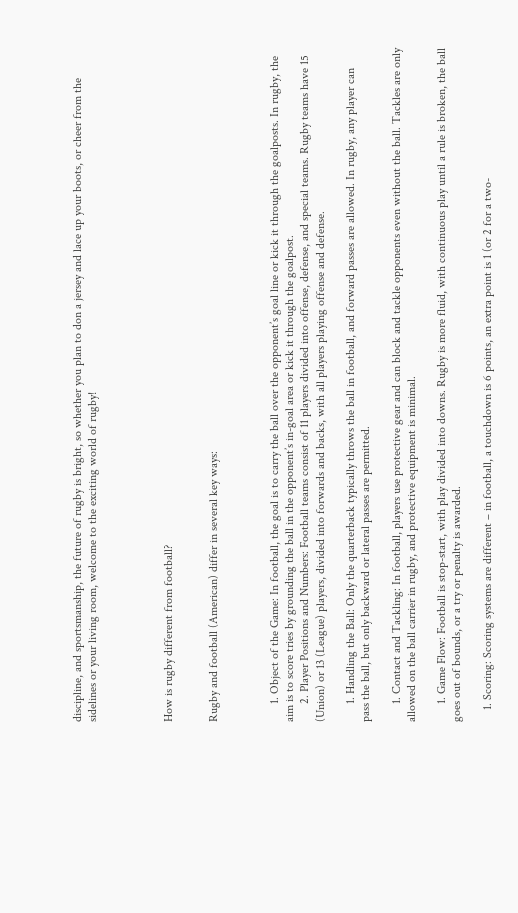discipline, and sportsmanship, the future of rugby is bright, so whether you plan to don a jersey and lace up your boots, or cheer from the sidelines or your living room, welcome to the exciting world of rugby!




How is rugby different from football?


Rugby and football (American) differ in several key ways:



      1. Object of the Game: In football, the goal is to carry the ball over the opponent’s goal line or kick it through the goalposts. In rugby, the aim is to score tries by grounding the ball in the opponent’s in-goal area or kick it through the goalpost.
      2. Player Positions and Numbers: Football teams consist of 11 players divided into offense, defense, and special teams. Rugby teams have 15 (Union) or 13 (League) players, divided into forwards and backs, with all players playing offense and defense.

      1. Handling the Ball: Only the quarterback typically throws the ball in football, and forward passes are allowed. In rugby, any player can pass the ball, but only backward or lateral passes are permitted.

      1. Contact and Tackling: In football, players use protective gear and can block and tackle opponents even without the ball. Tackles are only allowed on the ball carrier in rugby, and protective equipment is minimal.

      1. Game Flow: Football is stop-start, with play divided into downs. Rugby is more fluid, with continuous play until a rule is broken, the ball goes out of bounds, or a try or penalty is awarded.

    1. Scoring: Scoring systems are different – in football, a touchdown is 6 points, an extra point is 1 (or 2 for a two-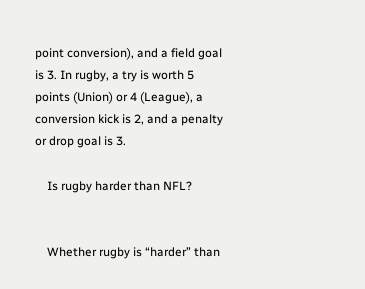point conversion), and a field goal is 3. In rugby, a try is worth 5 points (Union) or 4 (League), a conversion kick is 2, and a penalty or drop goal is 3.

    Is rugby harder than NFL?


    Whether rugby is “harder” than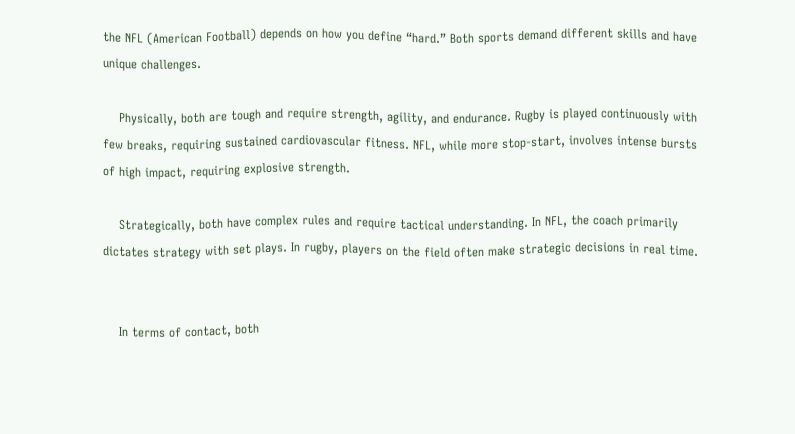the NFL (American Football) depends on how you define “hard.” Both sports demand different skills and have unique challenges.

    Physically, both are tough and require strength, agility, and endurance. Rugby is played continuously with few breaks, requiring sustained cardiovascular fitness. NFL, while more stop-start, involves intense bursts of high impact, requiring explosive strength.

    Strategically, both have complex rules and require tactical understanding. In NFL, the coach primarily dictates strategy with set plays. In rugby, players on the field often make strategic decisions in real time.


    In terms of contact, both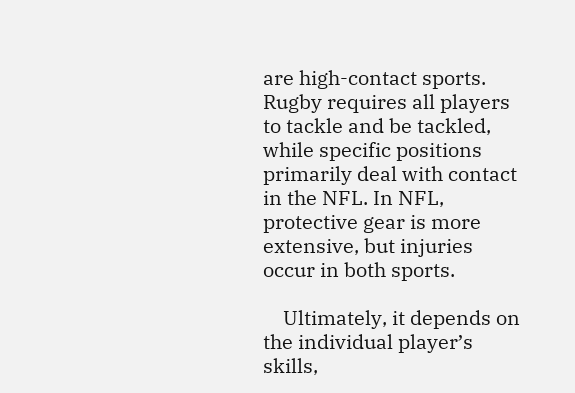are high-contact sports. Rugby requires all players to tackle and be tackled, while specific positions primarily deal with contact in the NFL. In NFL, protective gear is more extensive, but injuries occur in both sports.

    Ultimately, it depends on the individual player’s skills,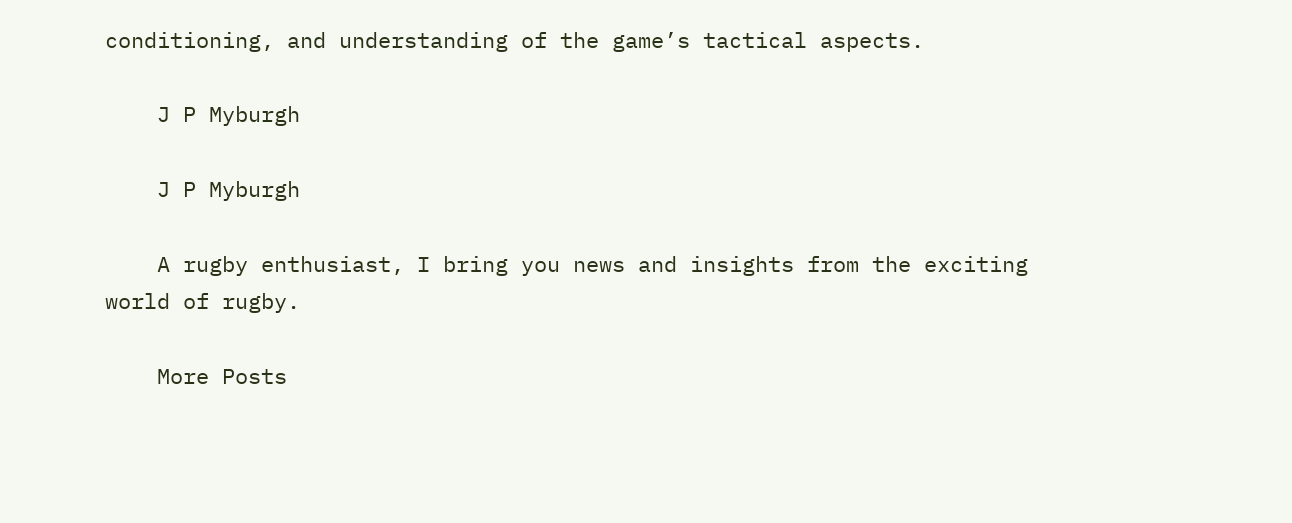conditioning, and understanding of the game’s tactical aspects.

    J P Myburgh

    J P Myburgh

    A rugby enthusiast, I bring you news and insights from the exciting world of rugby.

    More Posts